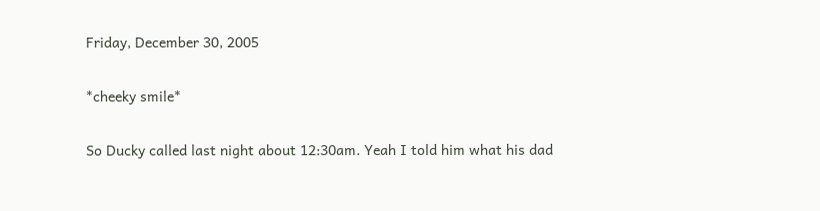Friday, December 30, 2005

*cheeky smile*

So Ducky called last night about 12:30am. Yeah I told him what his dad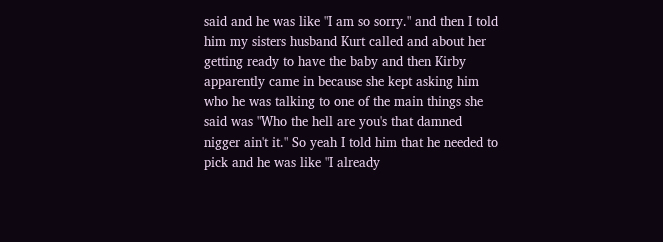said and he was like "I am so sorry." and then I told him my sisters husband Kurt called and about her getting ready to have the baby and then Kirby apparently came in because she kept asking him who he was talking to one of the main things she said was "Who the hell are you's that damned nigger ain't it." So yeah I told him that he needed to pick and he was like "I already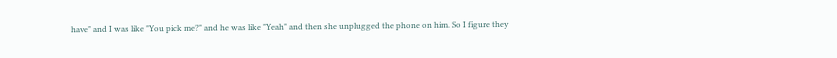have" and I was like "You pick me?" and he was like "Yeah" and then she unplugged the phone on him. So I figure they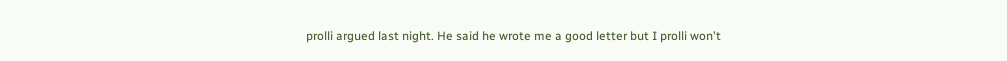prolli argued last night. He said he wrote me a good letter but I prolli won't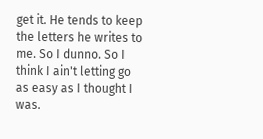get it. He tends to keep the letters he writes to me. So I dunno. So I think I ain't letting go as easy as I thought I was.